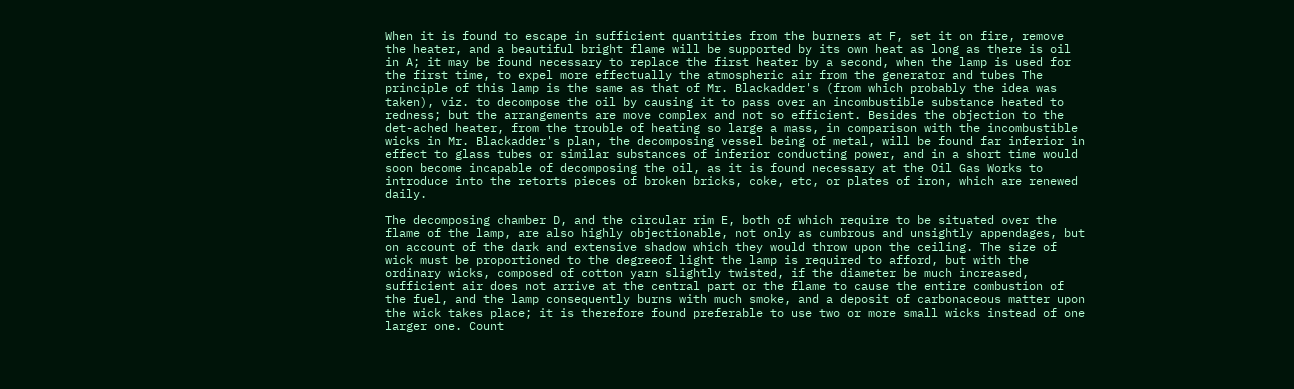When it is found to escape in sufficient quantities from the burners at F, set it on fire, remove the heater, and a beautiful bright flame will be supported by its own heat as long as there is oil in A; it may be found necessary to replace the first heater by a second, when the lamp is used for the first time, to expel more effectually the atmospheric air from the generator and tubes The principle of this lamp is the same as that of Mr. Blackadder's (from which probably the idea was taken), viz. to decompose the oil by causing it to pass over an incombustible substance heated to redness; but the arrangements are move complex and not so efficient. Besides the objection to the det-ached heater, from the trouble of heating so large a mass, in comparison with the incombustible wicks in Mr. Blackadder's plan, the decomposing vessel being of metal, will be found far inferior in effect to glass tubes or similar substances of inferior conducting power, and in a short time would soon become incapable of decomposing the oil, as it is found necessary at the Oil Gas Works to introduce into the retorts pieces of broken bricks, coke, etc, or plates of iron, which are renewed daily.

The decomposing chamber D, and the circular rim E, both of which require to be situated over the flame of the lamp, are also highly objectionable, not only as cumbrous and unsightly appendages, but on account of the dark and extensive shadow which they would throw upon the ceiling. The size of wick must be proportioned to the degreeof light the lamp is required to afford, but with the ordinary wicks, composed of cotton yarn slightly twisted, if the diameter be much increased, sufficient air does not arrive at the central part or the flame to cause the entire combustion of the fuel, and the lamp consequently burns with much smoke, and a deposit of carbonaceous matter upon the wick takes place; it is therefore found preferable to use two or more small wicks instead of one larger one. Count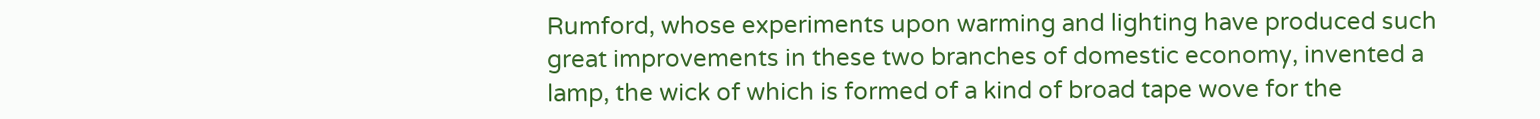Rumford, whose experiments upon warming and lighting have produced such great improvements in these two branches of domestic economy, invented a lamp, the wick of which is formed of a kind of broad tape wove for the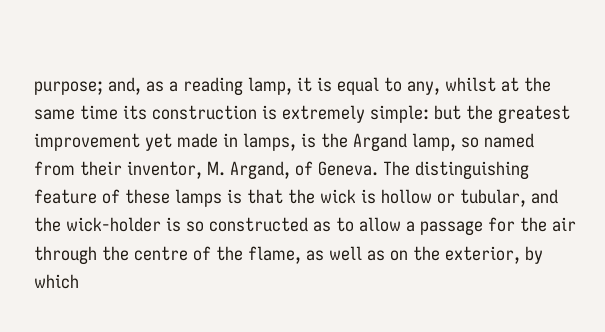purpose; and, as a reading lamp, it is equal to any, whilst at the same time its construction is extremely simple: but the greatest improvement yet made in lamps, is the Argand lamp, so named from their inventor, M. Argand, of Geneva. The distinguishing feature of these lamps is that the wick is hollow or tubular, and the wick-holder is so constructed as to allow a passage for the air through the centre of the flame, as well as on the exterior, by which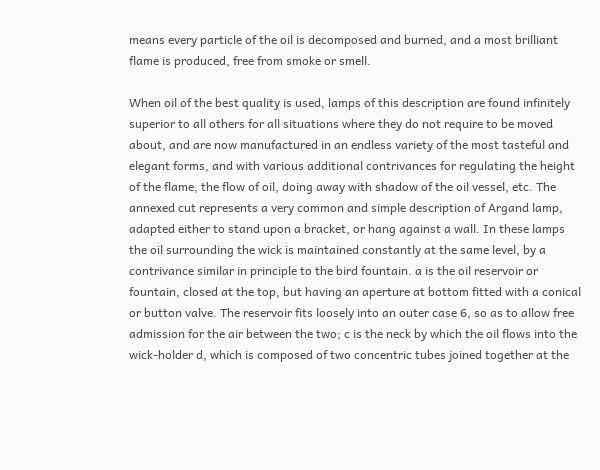means every particle of the oil is decomposed and burned, and a most brilliant flame is produced, free from smoke or smell.

When oil of the best quality is used, lamps of this description are found infinitely superior to all others for all situations where they do not require to be moved about, and are now manufactured in an endless variety of the most tasteful and elegant forms, and with various additional contrivances for regulating the height of the flame, the flow of oil, doing away with shadow of the oil vessel, etc. The annexed cut represents a very common and simple description of Argand lamp, adapted either to stand upon a bracket, or hang against a wall. In these lamps the oil surrounding the wick is maintained constantly at the same level, by a contrivance similar in principle to the bird fountain. a is the oil reservoir or fountain, closed at the top, but having an aperture at bottom fitted with a conical or button valve. The reservoir fits loosely into an outer case 6, so as to allow free admission for the air between the two; c is the neck by which the oil flows into the wick-holder d, which is composed of two concentric tubes joined together at the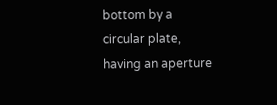bottom by a circular plate, having an aperture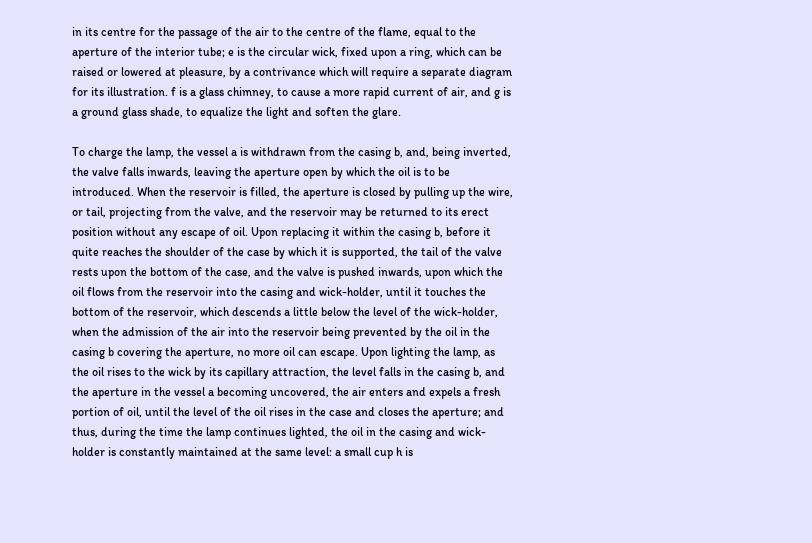in its centre for the passage of the air to the centre of the flame, equal to the aperture of the interior tube; e is the circular wick, fixed upon a ring, which can be raised or lowered at pleasure, by a contrivance which will require a separate diagram for its illustration. f is a glass chimney, to cause a more rapid current of air, and g is a ground glass shade, to equalize the light and soften the glare.

To charge the lamp, the vessel a is withdrawn from the casing b, and, being inverted, the valve falls inwards, leaving the aperture open by which the oil is to be introduced. When the reservoir is filled, the aperture is closed by pulling up the wire, or tail, projecting from the valve, and the reservoir may be returned to its erect position without any escape of oil. Upon replacing it within the casing b, before it quite reaches the shoulder of the case by which it is supported, the tail of the valve rests upon the bottom of the case, and the valve is pushed inwards, upon which the oil flows from the reservoir into the casing and wick-holder, until it touches the bottom of the reservoir, which descends a little below the level of the wick-holder, when the admission of the air into the reservoir being prevented by the oil in the casing b covering the aperture, no more oil can escape. Upon lighting the lamp, as the oil rises to the wick by its capillary attraction, the level falls in the casing b, and the aperture in the vessel a becoming uncovered, the air enters and expels a fresh portion of oil, until the level of the oil rises in the case and closes the aperture; and thus, during the time the lamp continues lighted, the oil in the casing and wick-holder is constantly maintained at the same level: a small cup h is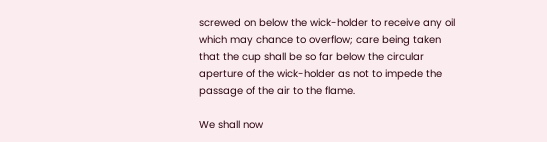screwed on below the wick-holder to receive any oil which may chance to overflow; care being taken that the cup shall be so far below the circular aperture of the wick-holder as not to impede the passage of the air to the flame.

We shall now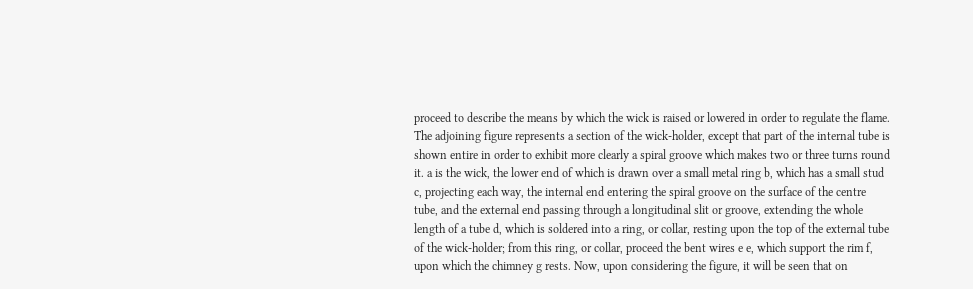proceed to describe the means by which the wick is raised or lowered in order to regulate the flame. The adjoining figure represents a section of the wick-holder, except that part of the internal tube is shown entire in order to exhibit more clearly a spiral groove which makes two or three turns round it. a is the wick, the lower end of which is drawn over a small metal ring b, which has a small stud c, projecting each way, the internal end entering the spiral groove on the surface of the centre tube, and the external end passing through a longitudinal slit or groove, extending the whole length of a tube d, which is soldered into a ring, or collar, resting upon the top of the external tube of the wick-holder; from this ring, or collar, proceed the bent wires e e, which support the rim f, upon which the chimney g rests. Now, upon considering the figure, it will be seen that on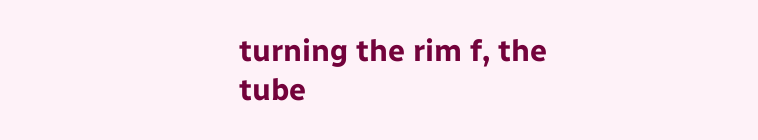turning the rim f, the tube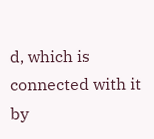d, which is connected with it by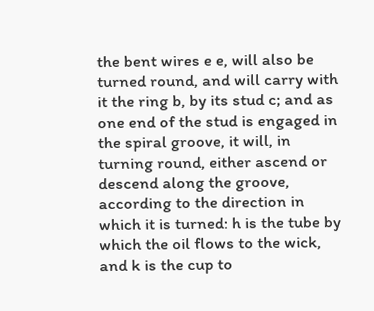the bent wires e e, will also be turned round, and will carry with it the ring b, by its stud c; and as one end of the stud is engaged in the spiral groove, it will, in turning round, either ascend or descend along the groove, according to the direction in which it is turned: h is the tube by which the oil flows to the wick, and k is the cup to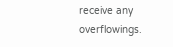receive any overflowings.